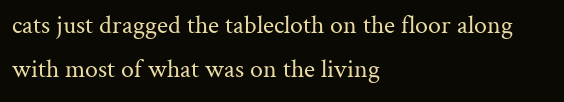cats just dragged the tablecloth on the floor along with most of what was on the living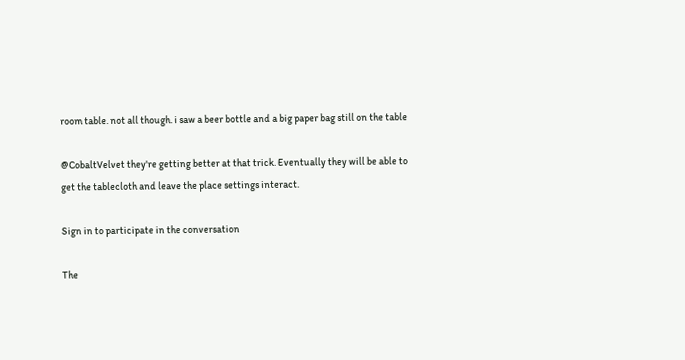room table. not all though. i saw a beer bottle and a big paper bag still on the table

@CobaltVelvet they're getting better at that trick. Eventually they will be able to get the tablecloth and leave the place settings interact.

Sign in to participate in the conversation

The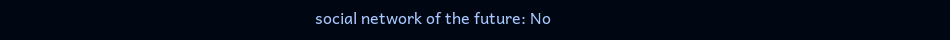social network of the future: No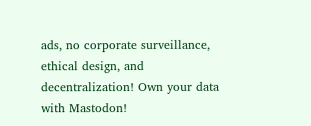ads, no corporate surveillance, ethical design, and decentralization! Own your data with Mastodon!